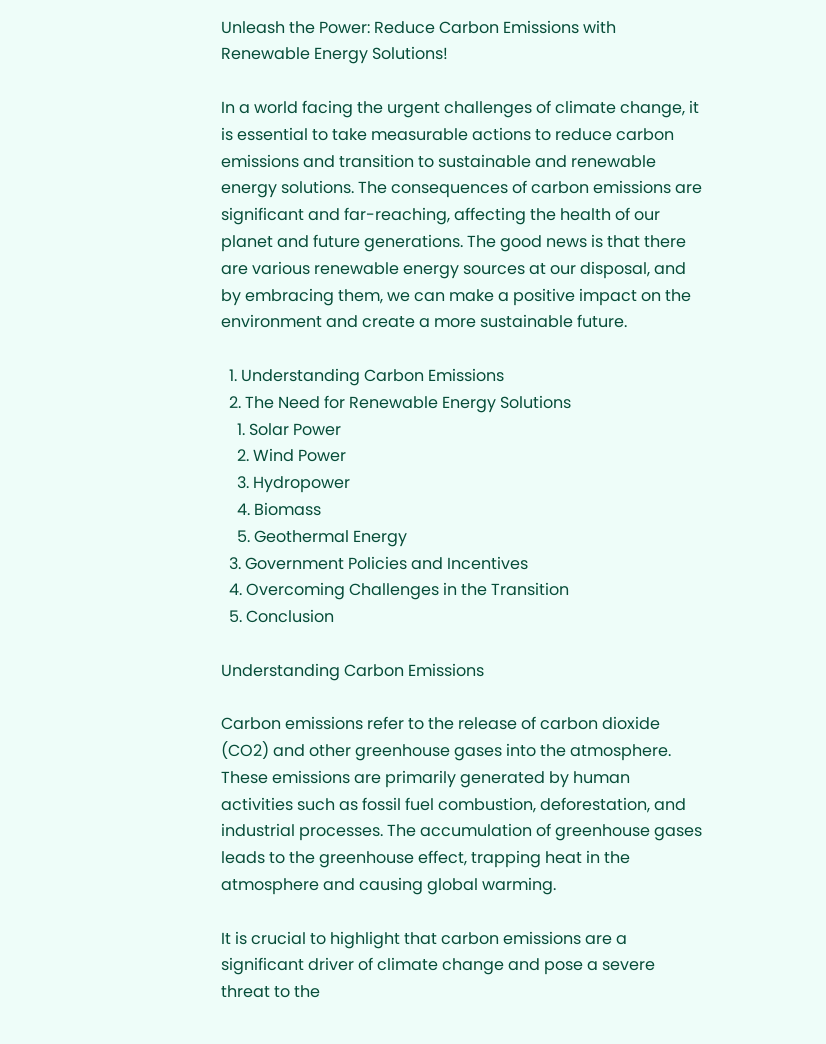Unleash the Power: Reduce Carbon Emissions with Renewable Energy Solutions!

In a world facing the urgent challenges of climate change, it is essential to take measurable actions to reduce carbon emissions and transition to sustainable and renewable energy solutions. The consequences of carbon emissions are significant and far-reaching, affecting the health of our planet and future generations. The good news is that there are various renewable energy sources at our disposal, and by embracing them, we can make a positive impact on the environment and create a more sustainable future.

  1. Understanding Carbon Emissions
  2. The Need for Renewable Energy Solutions
    1. Solar Power
    2. Wind Power
    3. Hydropower
    4. Biomass
    5. Geothermal Energy
  3. Government Policies and Incentives
  4. Overcoming Challenges in the Transition
  5. Conclusion

Understanding Carbon Emissions

Carbon emissions refer to the release of carbon dioxide (CO2) and other greenhouse gases into the atmosphere. These emissions are primarily generated by human activities such as fossil fuel combustion, deforestation, and industrial processes. The accumulation of greenhouse gases leads to the greenhouse effect, trapping heat in the atmosphere and causing global warming.

It is crucial to highlight that carbon emissions are a significant driver of climate change and pose a severe threat to the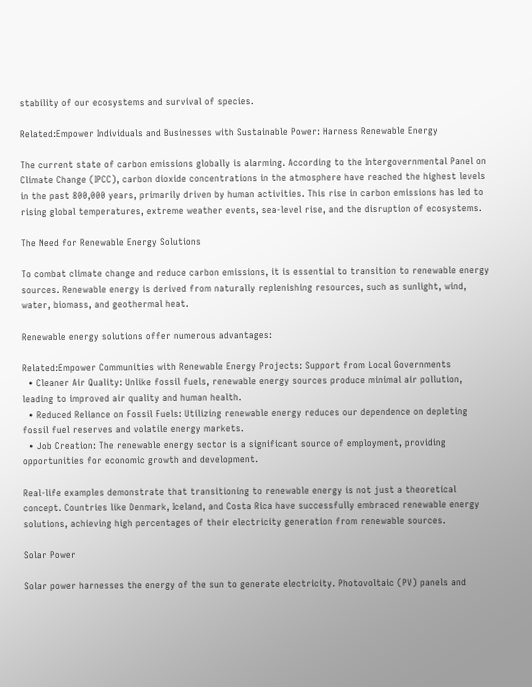stability of our ecosystems and survival of species.

Related:Empower Individuals and Businesses with Sustainable Power: Harness Renewable Energy

The current state of carbon emissions globally is alarming. According to the Intergovernmental Panel on Climate Change (IPCC), carbon dioxide concentrations in the atmosphere have reached the highest levels in the past 800,000 years, primarily driven by human activities. This rise in carbon emissions has led to rising global temperatures, extreme weather events, sea-level rise, and the disruption of ecosystems.

The Need for Renewable Energy Solutions

To combat climate change and reduce carbon emissions, it is essential to transition to renewable energy sources. Renewable energy is derived from naturally replenishing resources, such as sunlight, wind, water, biomass, and geothermal heat.

Renewable energy solutions offer numerous advantages:

Related:Empower Communities with Renewable Energy Projects: Support from Local Governments
  • Cleaner Air Quality: Unlike fossil fuels, renewable energy sources produce minimal air pollution, leading to improved air quality and human health.
  • Reduced Reliance on Fossil Fuels: Utilizing renewable energy reduces our dependence on depleting fossil fuel reserves and volatile energy markets.
  • Job Creation: The renewable energy sector is a significant source of employment, providing opportunities for economic growth and development.

Real-life examples demonstrate that transitioning to renewable energy is not just a theoretical concept. Countries like Denmark, Iceland, and Costa Rica have successfully embraced renewable energy solutions, achieving high percentages of their electricity generation from renewable sources.

Solar Power

Solar power harnesses the energy of the sun to generate electricity. Photovoltaic (PV) panels and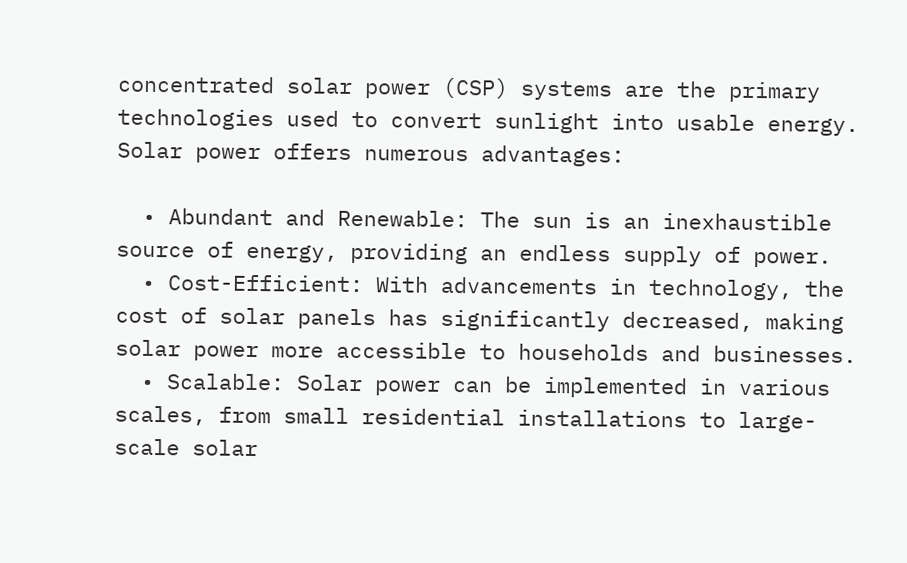concentrated solar power (CSP) systems are the primary technologies used to convert sunlight into usable energy. Solar power offers numerous advantages:

  • Abundant and Renewable: The sun is an inexhaustible source of energy, providing an endless supply of power.
  • Cost-Efficient: With advancements in technology, the cost of solar panels has significantly decreased, making solar power more accessible to households and businesses.
  • Scalable: Solar power can be implemented in various scales, from small residential installations to large-scale solar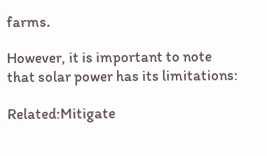farms.

However, it is important to note that solar power has its limitations:

Related:Mitigate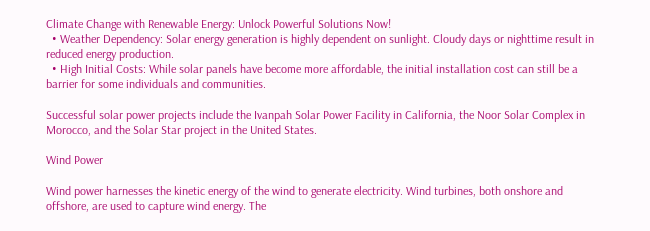Climate Change with Renewable Energy: Unlock Powerful Solutions Now!
  • Weather Dependency: Solar energy generation is highly dependent on sunlight. Cloudy days or nighttime result in reduced energy production.
  • High Initial Costs: While solar panels have become more affordable, the initial installation cost can still be a barrier for some individuals and communities.

Successful solar power projects include the Ivanpah Solar Power Facility in California, the Noor Solar Complex in Morocco, and the Solar Star project in the United States.

Wind Power

Wind power harnesses the kinetic energy of the wind to generate electricity. Wind turbines, both onshore and offshore, are used to capture wind energy. The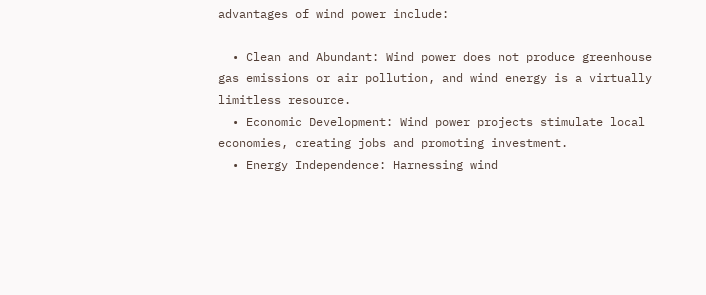advantages of wind power include:

  • Clean and Abundant: Wind power does not produce greenhouse gas emissions or air pollution, and wind energy is a virtually limitless resource.
  • Economic Development: Wind power projects stimulate local economies, creating jobs and promoting investment.
  • Energy Independence: Harnessing wind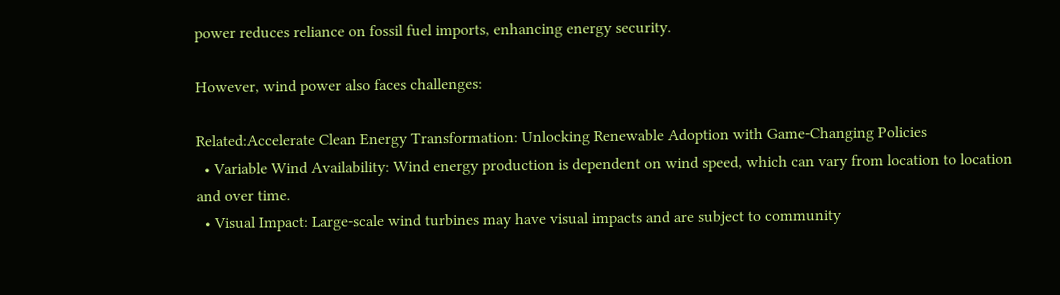power reduces reliance on fossil fuel imports, enhancing energy security.

However, wind power also faces challenges:

Related:Accelerate Clean Energy Transformation: Unlocking Renewable Adoption with Game-Changing Policies
  • Variable Wind Availability: Wind energy production is dependent on wind speed, which can vary from location to location and over time.
  • Visual Impact: Large-scale wind turbines may have visual impacts and are subject to community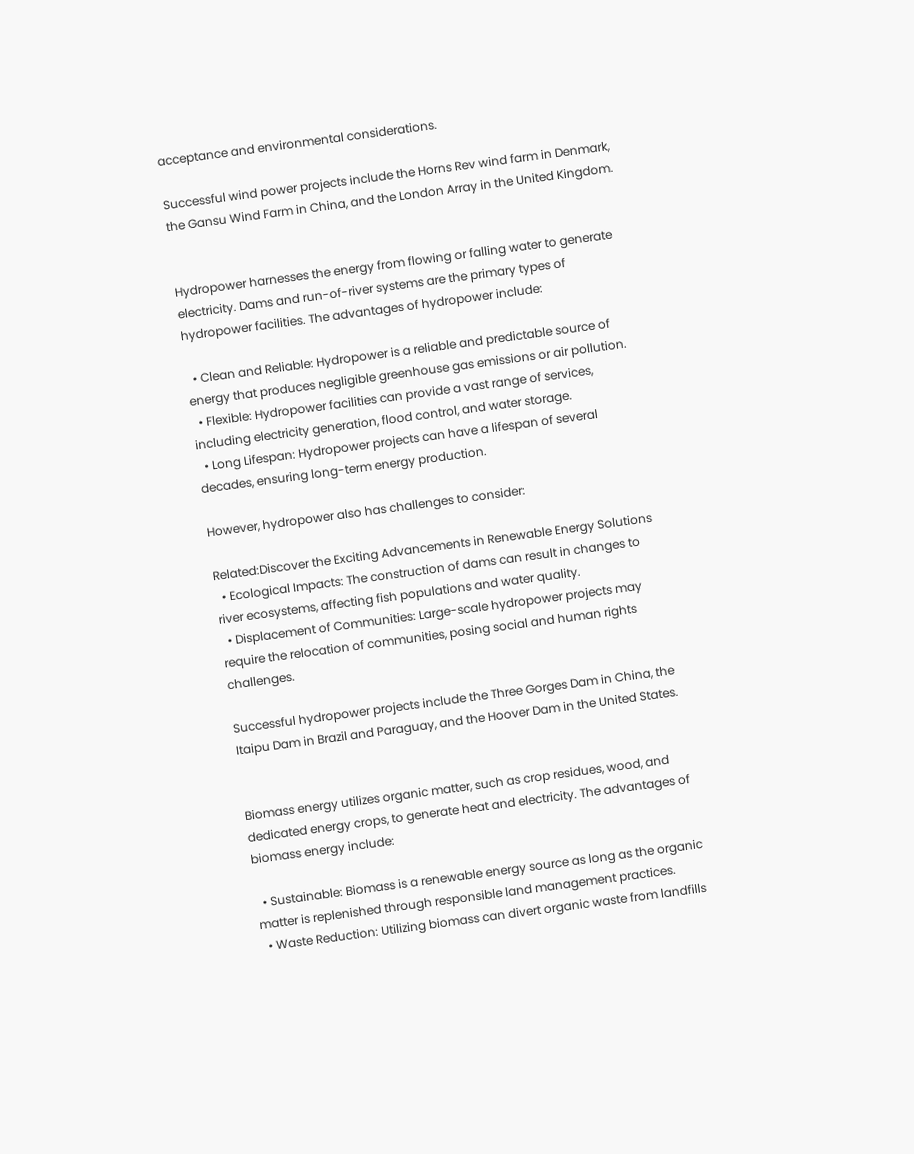acceptance and environmental considerations.

Successful wind power projects include the Horns Rev wind farm in Denmark, the Gansu Wind Farm in China, and the London Array in the United Kingdom.


Hydropower harnesses the energy from flowing or falling water to generate electricity. Dams and run-of-river systems are the primary types of hydropower facilities. The advantages of hydropower include:

  • Clean and Reliable: Hydropower is a reliable and predictable source of energy that produces negligible greenhouse gas emissions or air pollution.
  • Flexible: Hydropower facilities can provide a vast range of services, including electricity generation, flood control, and water storage.
  • Long Lifespan: Hydropower projects can have a lifespan of several decades, ensuring long-term energy production.

However, hydropower also has challenges to consider:

Related:Discover the Exciting Advancements in Renewable Energy Solutions
  • Ecological Impacts: The construction of dams can result in changes to river ecosystems, affecting fish populations and water quality.
  • Displacement of Communities: Large-scale hydropower projects may require the relocation of communities, posing social and human rights challenges.

Successful hydropower projects include the Three Gorges Dam in China, the Itaipu Dam in Brazil and Paraguay, and the Hoover Dam in the United States.


Biomass energy utilizes organic matter, such as crop residues, wood, and dedicated energy crops, to generate heat and electricity. The advantages of biomass energy include:

  • Sustainable: Biomass is a renewable energy source as long as the organic matter is replenished through responsible land management practices.
  • Waste Reduction: Utilizing biomass can divert organic waste from landfills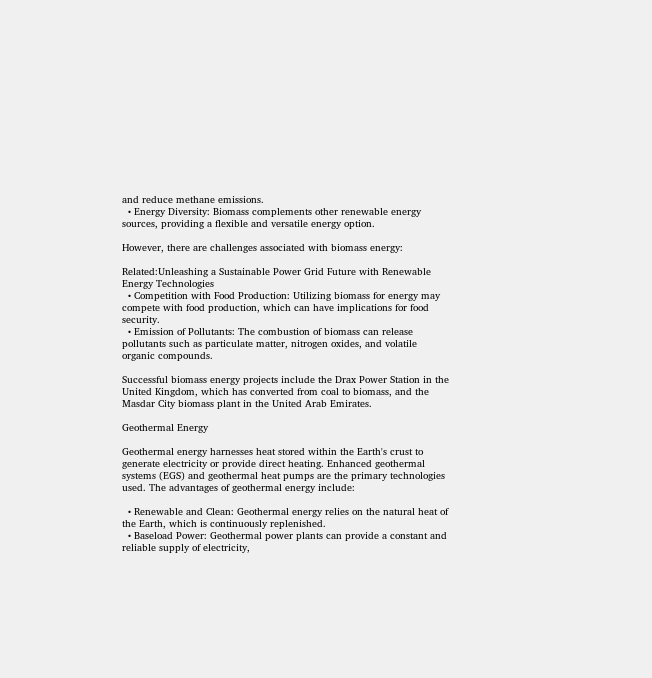and reduce methane emissions.
  • Energy Diversity: Biomass complements other renewable energy sources, providing a flexible and versatile energy option.

However, there are challenges associated with biomass energy:

Related:Unleashing a Sustainable Power Grid Future with Renewable Energy Technologies
  • Competition with Food Production: Utilizing biomass for energy may compete with food production, which can have implications for food security.
  • Emission of Pollutants: The combustion of biomass can release pollutants such as particulate matter, nitrogen oxides, and volatile organic compounds.

Successful biomass energy projects include the Drax Power Station in the United Kingdom, which has converted from coal to biomass, and the Masdar City biomass plant in the United Arab Emirates.

Geothermal Energy

Geothermal energy harnesses heat stored within the Earth's crust to generate electricity or provide direct heating. Enhanced geothermal systems (EGS) and geothermal heat pumps are the primary technologies used. The advantages of geothermal energy include:

  • Renewable and Clean: Geothermal energy relies on the natural heat of the Earth, which is continuously replenished.
  • Baseload Power: Geothermal power plants can provide a constant and reliable supply of electricity,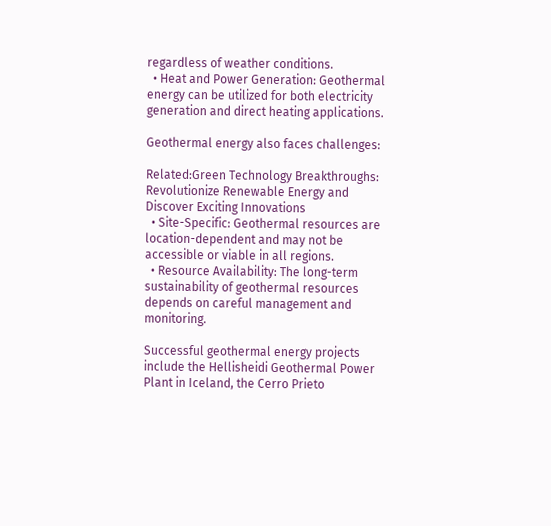regardless of weather conditions.
  • Heat and Power Generation: Geothermal energy can be utilized for both electricity generation and direct heating applications.

Geothermal energy also faces challenges:

Related:Green Technology Breakthroughs: Revolutionize Renewable Energy and Discover Exciting Innovations
  • Site-Specific: Geothermal resources are location-dependent and may not be accessible or viable in all regions.
  • Resource Availability: The long-term sustainability of geothermal resources depends on careful management and monitoring.

Successful geothermal energy projects include the Hellisheidi Geothermal Power Plant in Iceland, the Cerro Prieto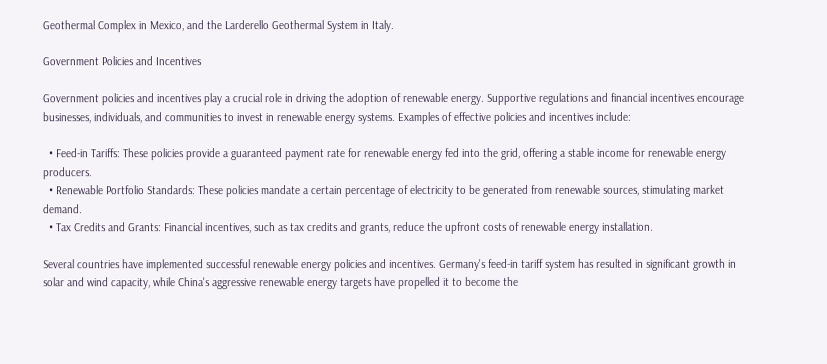Geothermal Complex in Mexico, and the Larderello Geothermal System in Italy.

Government Policies and Incentives

Government policies and incentives play a crucial role in driving the adoption of renewable energy. Supportive regulations and financial incentives encourage businesses, individuals, and communities to invest in renewable energy systems. Examples of effective policies and incentives include:

  • Feed-in Tariffs: These policies provide a guaranteed payment rate for renewable energy fed into the grid, offering a stable income for renewable energy producers.
  • Renewable Portfolio Standards: These policies mandate a certain percentage of electricity to be generated from renewable sources, stimulating market demand.
  • Tax Credits and Grants: Financial incentives, such as tax credits and grants, reduce the upfront costs of renewable energy installation.

Several countries have implemented successful renewable energy policies and incentives. Germany's feed-in tariff system has resulted in significant growth in solar and wind capacity, while China's aggressive renewable energy targets have propelled it to become the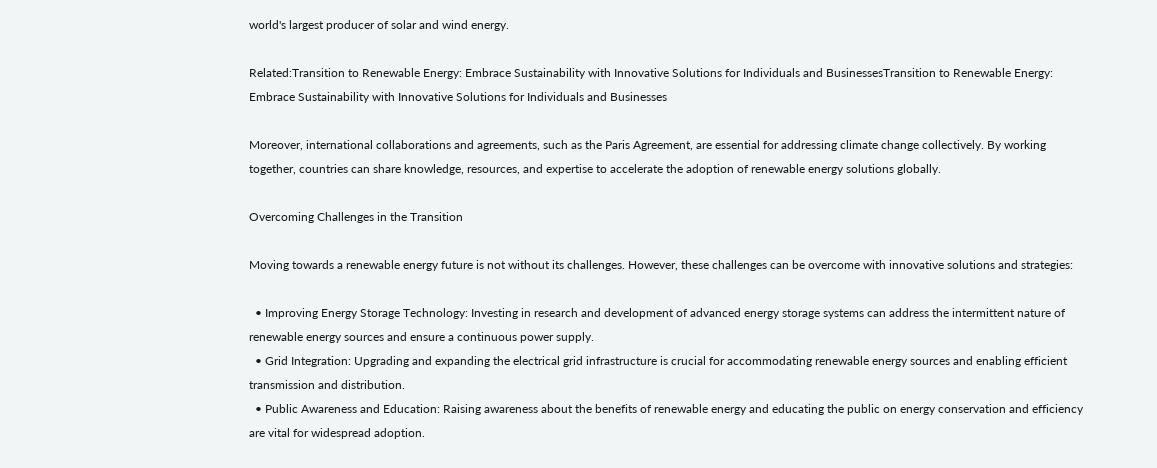world's largest producer of solar and wind energy.

Related:Transition to Renewable Energy: Embrace Sustainability with Innovative Solutions for Individuals and BusinessesTransition to Renewable Energy: Embrace Sustainability with Innovative Solutions for Individuals and Businesses

Moreover, international collaborations and agreements, such as the Paris Agreement, are essential for addressing climate change collectively. By working together, countries can share knowledge, resources, and expertise to accelerate the adoption of renewable energy solutions globally.

Overcoming Challenges in the Transition

Moving towards a renewable energy future is not without its challenges. However, these challenges can be overcome with innovative solutions and strategies:

  • Improving Energy Storage Technology: Investing in research and development of advanced energy storage systems can address the intermittent nature of renewable energy sources and ensure a continuous power supply.
  • Grid Integration: Upgrading and expanding the electrical grid infrastructure is crucial for accommodating renewable energy sources and enabling efficient transmission and distribution.
  • Public Awareness and Education: Raising awareness about the benefits of renewable energy and educating the public on energy conservation and efficiency are vital for widespread adoption.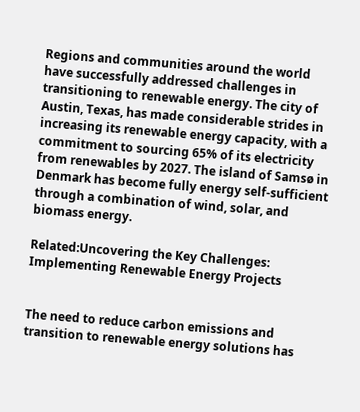Regions and communities around the world have successfully addressed challenges in transitioning to renewable energy. The city of Austin, Texas, has made considerable strides in increasing its renewable energy capacity, with a commitment to sourcing 65% of its electricity from renewables by 2027. The island of Samsø in Denmark has become fully energy self-sufficient through a combination of wind, solar, and biomass energy.

Related:Uncovering the Key Challenges: Implementing Renewable Energy Projects


The need to reduce carbon emissions and transition to renewable energy solutions has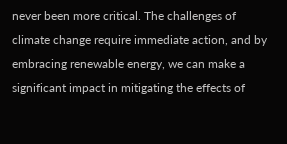never been more critical. The challenges of climate change require immediate action, and by embracing renewable energy, we can make a significant impact in mitigating the effects of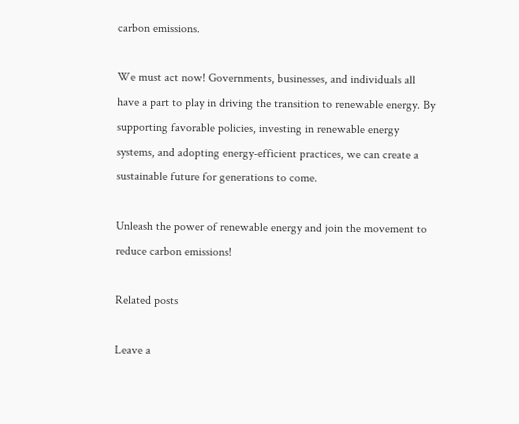carbon emissions.

We must act now! Governments, businesses, and individuals all have a part to play in driving the transition to renewable energy. By supporting favorable policies, investing in renewable energy systems, and adopting energy-efficient practices, we can create a sustainable future for generations to come.

Unleash the power of renewable energy and join the movement to reduce carbon emissions!

Related posts

Leave a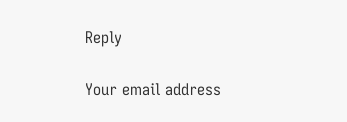Reply

Your email address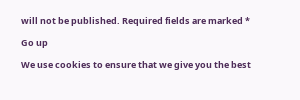will not be published. Required fields are marked *

Go up

We use cookies to ensure that we give you the best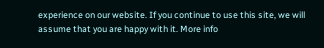experience on our website. If you continue to use this site, we will assume that you are happy with it. More info